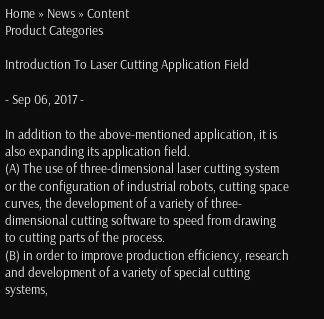Home » News » Content
Product Categories

Introduction To Laser Cutting Application Field

- Sep 06, 2017 -

In addition to the above-mentioned application, it is also expanding its application field.
(A) The use of three-dimensional laser cutting system or the configuration of industrial robots, cutting space curves, the development of a variety of three-dimensional cutting software to speed from drawing to cutting parts of the process.
(B) in order to improve production efficiency, research and development of a variety of special cutting systems,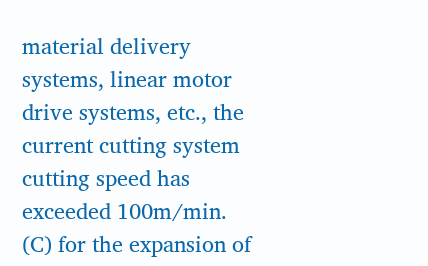material delivery systems, linear motor drive systems, etc., the current cutting system cutting speed has exceeded 100m/min.
(C) for the expansion of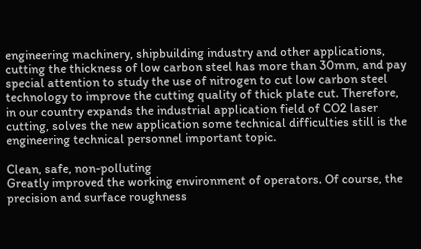engineering machinery, shipbuilding industry and other applications, cutting the thickness of low carbon steel has more than 30mm, and pay special attention to study the use of nitrogen to cut low carbon steel technology to improve the cutting quality of thick plate cut. Therefore, in our country expands the industrial application field of CO2 laser cutting, solves the new application some technical difficulties still is the engineering technical personnel important topic.

Clean, safe, non-polluting
Greatly improved the working environment of operators. Of course, the precision and surface roughness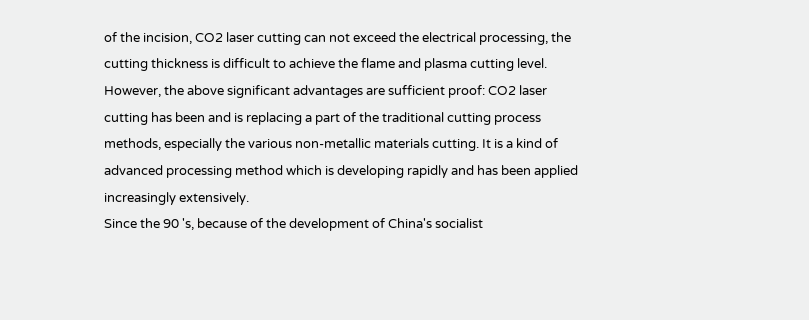of the incision, CO2 laser cutting can not exceed the electrical processing, the cutting thickness is difficult to achieve the flame and plasma cutting level. However, the above significant advantages are sufficient proof: CO2 laser cutting has been and is replacing a part of the traditional cutting process methods, especially the various non-metallic materials cutting. It is a kind of advanced processing method which is developing rapidly and has been applied increasingly extensively.
Since the 90 's, because of the development of China's socialist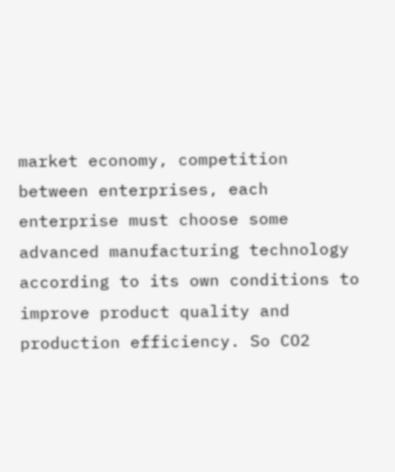market economy, competition between enterprises, each enterprise must choose some advanced manufacturing technology according to its own conditions to improve product quality and production efficiency. So CO2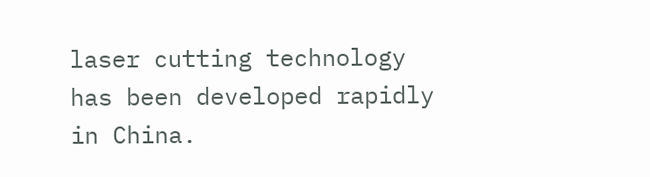laser cutting technology has been developed rapidly in China.